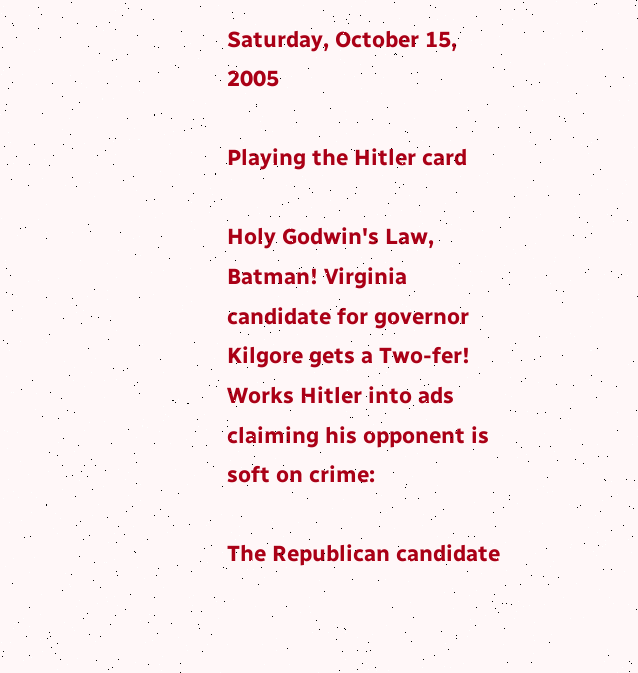Saturday, October 15, 2005

Playing the Hitler card

Holy Godwin's Law, Batman! Virginia candidate for governor Kilgore gets a Two-fer! Works Hitler into ads claiming his opponent is soft on crime:

The Republican candidate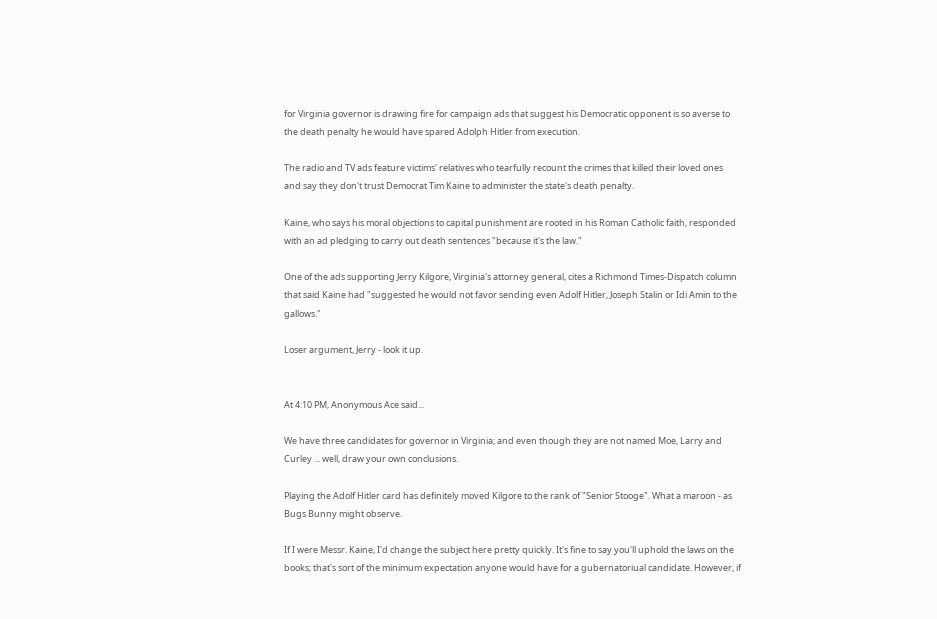for Virginia governor is drawing fire for campaign ads that suggest his Democratic opponent is so averse to the death penalty he would have spared Adolph Hitler from execution.

The radio and TV ads feature victims' relatives who tearfully recount the crimes that killed their loved ones and say they don't trust Democrat Tim Kaine to administer the state's death penalty.

Kaine, who says his moral objections to capital punishment are rooted in his Roman Catholic faith, responded with an ad pledging to carry out death sentences "because it's the law."

One of the ads supporting Jerry Kilgore, Virginia's attorney general, cites a Richmond Times-Dispatch column that said Kaine had "suggested he would not favor sending even Adolf Hitler, Joseph Stalin or Idi Amin to the gallows."

Loser argument, Jerry - look it up.


At 4:10 PM, Anonymous Ace said...

We have three candidates for governor in Virginia; and even though they are not named Moe, Larry and Curley ... well, draw your own conclusions.

Playing the Adolf Hitler card has definitely moved Kilgore to the rank of "Senior Stooge". What a maroon - as Bugs Bunny might observe.

If I were Messr. Kaine, I'd change the subject here pretty quickly. It's fine to say you'll uphold the laws on the books; that's sort of the minimum expectation anyone would have for a gubernatoriual candidate. However, if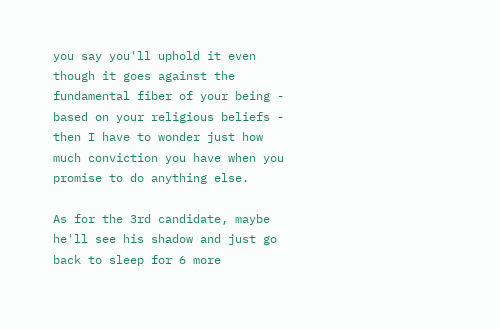you say you'll uphold it even though it goes against the fundamental fiber of your being - based on your religious beliefs - then I have to wonder just how much conviction you have when you promise to do anything else.

As for the 3rd candidate, maybe he'll see his shadow and just go back to sleep for 6 more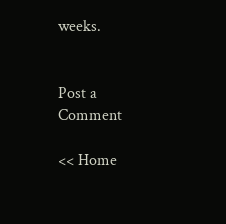weeks.


Post a Comment

<< Home